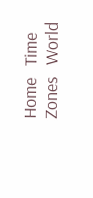Home   Time Zones   World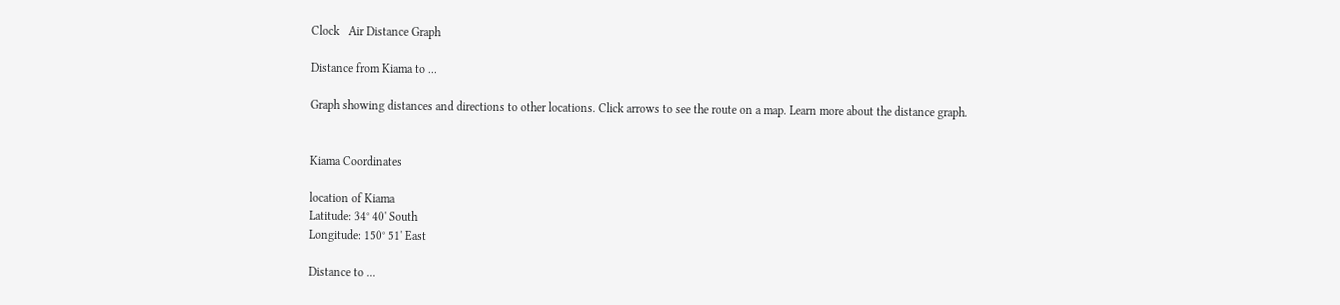Clock   Air Distance Graph

Distance from Kiama to ...

Graph showing distances and directions to other locations. Click arrows to see the route on a map. Learn more about the distance graph.


Kiama Coordinates

location of Kiama
Latitude: 34° 40' South
Longitude: 150° 51' East

Distance to ...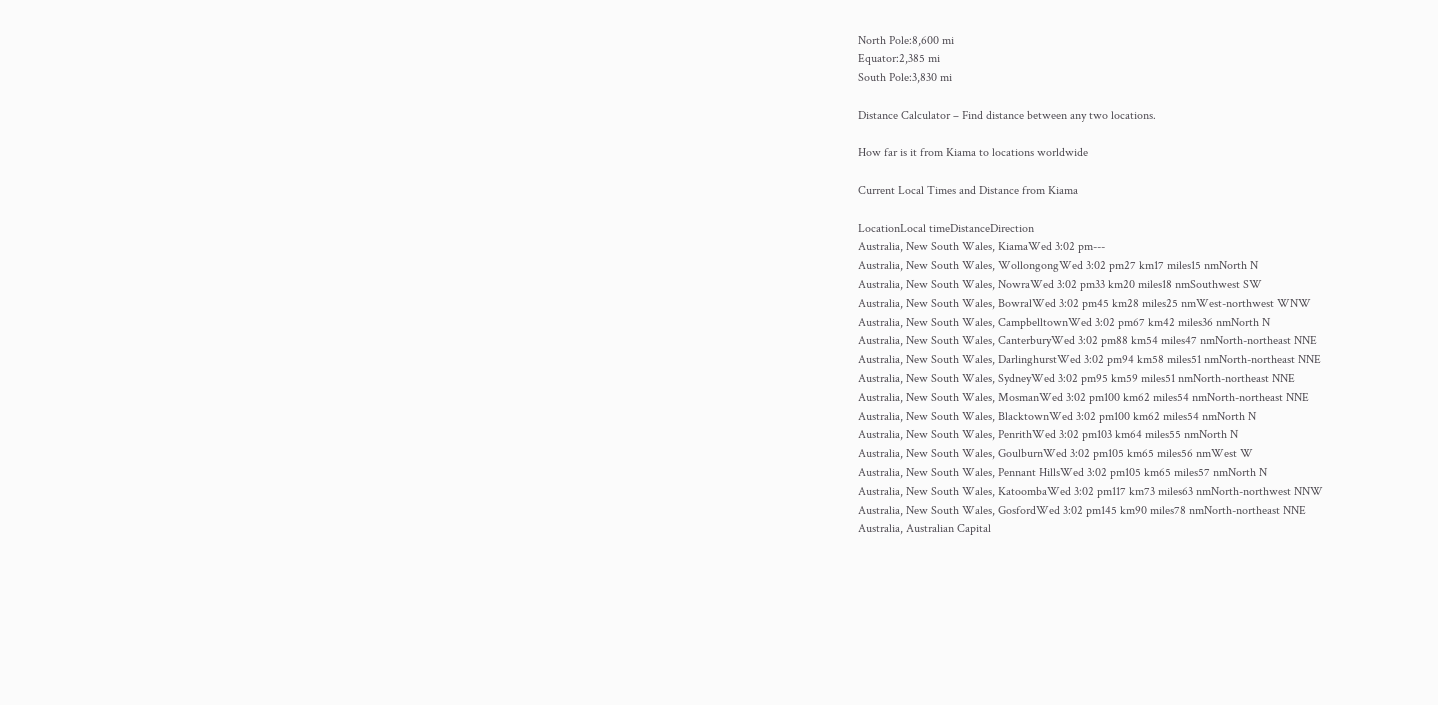North Pole:8,600 mi
Equator:2,385 mi
South Pole:3,830 mi

Distance Calculator – Find distance between any two locations.

How far is it from Kiama to locations worldwide

Current Local Times and Distance from Kiama

LocationLocal timeDistanceDirection
Australia, New South Wales, KiamaWed 3:02 pm---
Australia, New South Wales, WollongongWed 3:02 pm27 km17 miles15 nmNorth N
Australia, New South Wales, NowraWed 3:02 pm33 km20 miles18 nmSouthwest SW
Australia, New South Wales, BowralWed 3:02 pm45 km28 miles25 nmWest-northwest WNW
Australia, New South Wales, CampbelltownWed 3:02 pm67 km42 miles36 nmNorth N
Australia, New South Wales, CanterburyWed 3:02 pm88 km54 miles47 nmNorth-northeast NNE
Australia, New South Wales, DarlinghurstWed 3:02 pm94 km58 miles51 nmNorth-northeast NNE
Australia, New South Wales, SydneyWed 3:02 pm95 km59 miles51 nmNorth-northeast NNE
Australia, New South Wales, MosmanWed 3:02 pm100 km62 miles54 nmNorth-northeast NNE
Australia, New South Wales, BlacktownWed 3:02 pm100 km62 miles54 nmNorth N
Australia, New South Wales, PenrithWed 3:02 pm103 km64 miles55 nmNorth N
Australia, New South Wales, GoulburnWed 3:02 pm105 km65 miles56 nmWest W
Australia, New South Wales, Pennant HillsWed 3:02 pm105 km65 miles57 nmNorth N
Australia, New South Wales, KatoombaWed 3:02 pm117 km73 miles63 nmNorth-northwest NNW
Australia, New South Wales, GosfordWed 3:02 pm145 km90 miles78 nmNorth-northeast NNE
Australia, Australian Capital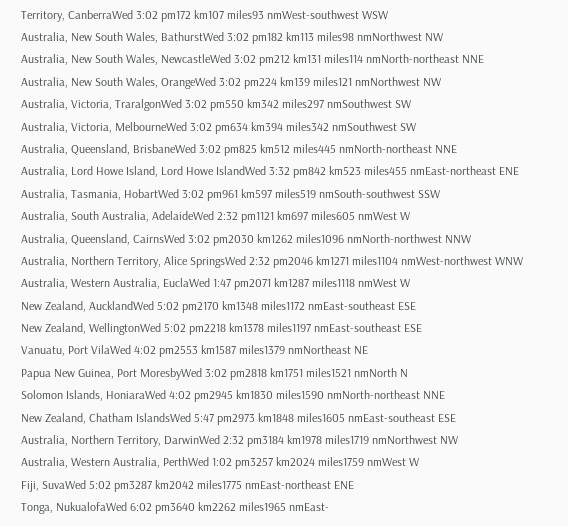Territory, CanberraWed 3:02 pm172 km107 miles93 nmWest-southwest WSW
Australia, New South Wales, BathurstWed 3:02 pm182 km113 miles98 nmNorthwest NW
Australia, New South Wales, NewcastleWed 3:02 pm212 km131 miles114 nmNorth-northeast NNE
Australia, New South Wales, OrangeWed 3:02 pm224 km139 miles121 nmNorthwest NW
Australia, Victoria, TraralgonWed 3:02 pm550 km342 miles297 nmSouthwest SW
Australia, Victoria, MelbourneWed 3:02 pm634 km394 miles342 nmSouthwest SW
Australia, Queensland, BrisbaneWed 3:02 pm825 km512 miles445 nmNorth-northeast NNE
Australia, Lord Howe Island, Lord Howe IslandWed 3:32 pm842 km523 miles455 nmEast-northeast ENE
Australia, Tasmania, HobartWed 3:02 pm961 km597 miles519 nmSouth-southwest SSW
Australia, South Australia, AdelaideWed 2:32 pm1121 km697 miles605 nmWest W
Australia, Queensland, CairnsWed 3:02 pm2030 km1262 miles1096 nmNorth-northwest NNW
Australia, Northern Territory, Alice SpringsWed 2:32 pm2046 km1271 miles1104 nmWest-northwest WNW
Australia, Western Australia, EuclaWed 1:47 pm2071 km1287 miles1118 nmWest W
New Zealand, AucklandWed 5:02 pm2170 km1348 miles1172 nmEast-southeast ESE
New Zealand, WellingtonWed 5:02 pm2218 km1378 miles1197 nmEast-southeast ESE
Vanuatu, Port VilaWed 4:02 pm2553 km1587 miles1379 nmNortheast NE
Papua New Guinea, Port MoresbyWed 3:02 pm2818 km1751 miles1521 nmNorth N
Solomon Islands, HoniaraWed 4:02 pm2945 km1830 miles1590 nmNorth-northeast NNE
New Zealand, Chatham IslandsWed 5:47 pm2973 km1848 miles1605 nmEast-southeast ESE
Australia, Northern Territory, DarwinWed 2:32 pm3184 km1978 miles1719 nmNorthwest NW
Australia, Western Australia, PerthWed 1:02 pm3257 km2024 miles1759 nmWest W
Fiji, SuvaWed 5:02 pm3287 km2042 miles1775 nmEast-northeast ENE
Tonga, NukualofaWed 6:02 pm3640 km2262 miles1965 nmEast-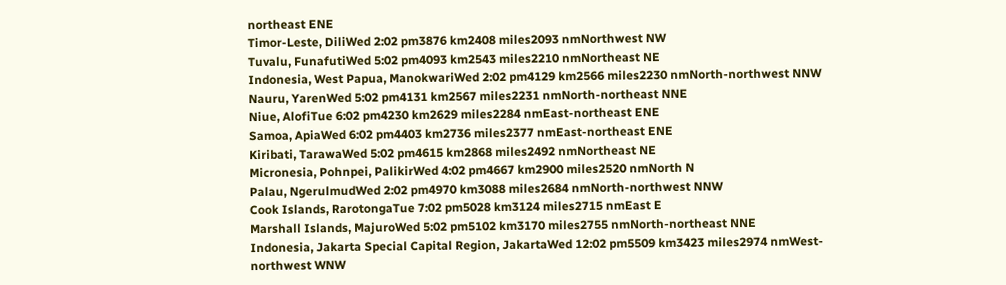northeast ENE
Timor-Leste, DiliWed 2:02 pm3876 km2408 miles2093 nmNorthwest NW
Tuvalu, FunafutiWed 5:02 pm4093 km2543 miles2210 nmNortheast NE
Indonesia, West Papua, ManokwariWed 2:02 pm4129 km2566 miles2230 nmNorth-northwest NNW
Nauru, YarenWed 5:02 pm4131 km2567 miles2231 nmNorth-northeast NNE
Niue, AlofiTue 6:02 pm4230 km2629 miles2284 nmEast-northeast ENE
Samoa, ApiaWed 6:02 pm4403 km2736 miles2377 nmEast-northeast ENE
Kiribati, TarawaWed 5:02 pm4615 km2868 miles2492 nmNortheast NE
Micronesia, Pohnpei, PalikirWed 4:02 pm4667 km2900 miles2520 nmNorth N
Palau, NgerulmudWed 2:02 pm4970 km3088 miles2684 nmNorth-northwest NNW
Cook Islands, RarotongaTue 7:02 pm5028 km3124 miles2715 nmEast E
Marshall Islands, MajuroWed 5:02 pm5102 km3170 miles2755 nmNorth-northeast NNE
Indonesia, Jakarta Special Capital Region, JakartaWed 12:02 pm5509 km3423 miles2974 nmWest-northwest WNW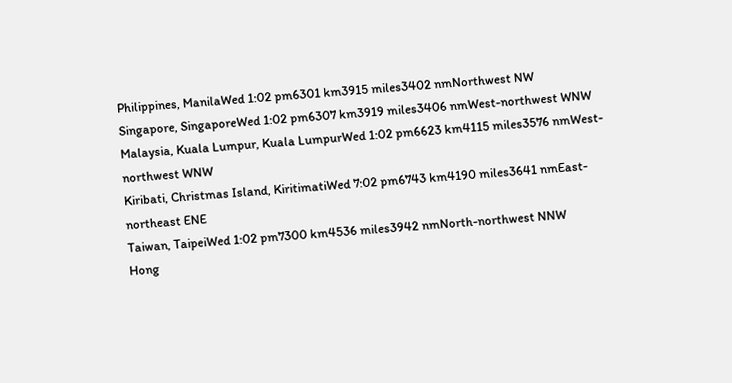Philippines, ManilaWed 1:02 pm6301 km3915 miles3402 nmNorthwest NW
Singapore, SingaporeWed 1:02 pm6307 km3919 miles3406 nmWest-northwest WNW
Malaysia, Kuala Lumpur, Kuala LumpurWed 1:02 pm6623 km4115 miles3576 nmWest-northwest WNW
Kiribati, Christmas Island, KiritimatiWed 7:02 pm6743 km4190 miles3641 nmEast-northeast ENE
Taiwan, TaipeiWed 1:02 pm7300 km4536 miles3942 nmNorth-northwest NNW
Hong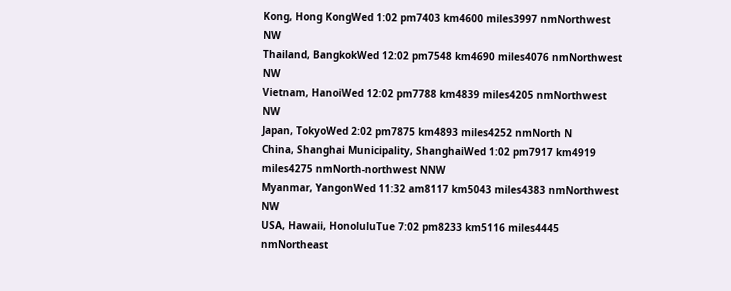Kong, Hong KongWed 1:02 pm7403 km4600 miles3997 nmNorthwest NW
Thailand, BangkokWed 12:02 pm7548 km4690 miles4076 nmNorthwest NW
Vietnam, HanoiWed 12:02 pm7788 km4839 miles4205 nmNorthwest NW
Japan, TokyoWed 2:02 pm7875 km4893 miles4252 nmNorth N
China, Shanghai Municipality, ShanghaiWed 1:02 pm7917 km4919 miles4275 nmNorth-northwest NNW
Myanmar, YangonWed 11:32 am8117 km5043 miles4383 nmNorthwest NW
USA, Hawaii, HonoluluTue 7:02 pm8233 km5116 miles4445 nmNortheast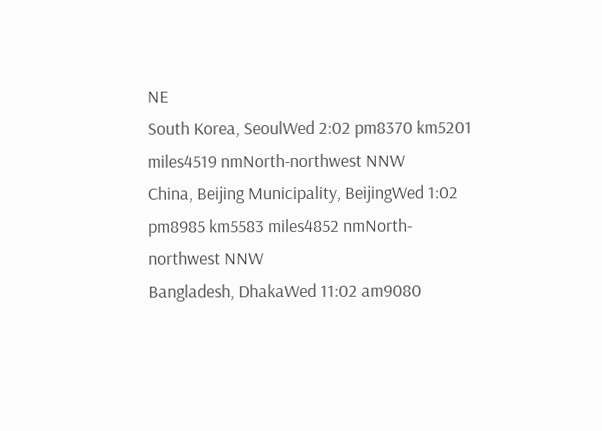NE
South Korea, SeoulWed 2:02 pm8370 km5201 miles4519 nmNorth-northwest NNW
China, Beijing Municipality, BeijingWed 1:02 pm8985 km5583 miles4852 nmNorth-northwest NNW
Bangladesh, DhakaWed 11:02 am9080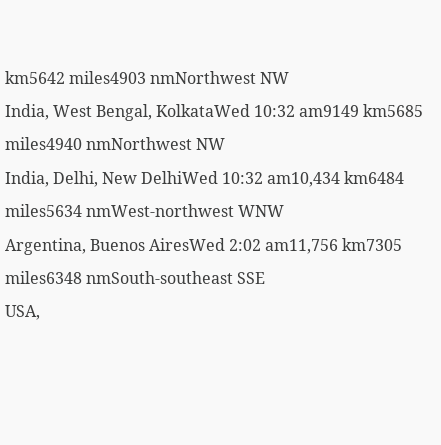km5642 miles4903 nmNorthwest NW
India, West Bengal, KolkataWed 10:32 am9149 km5685 miles4940 nmNorthwest NW
India, Delhi, New DelhiWed 10:32 am10,434 km6484 miles5634 nmWest-northwest WNW
Argentina, Buenos AiresWed 2:02 am11,756 km7305 miles6348 nmSouth-southeast SSE
USA,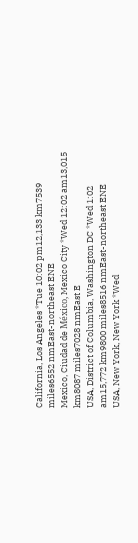California, Los Angeles *Tue 10:02 pm12,133 km7539 miles6552 nmEast-northeast ENE
Mexico, Ciudad de México, Mexico City *Wed 12:02 am13,015 km8087 miles7028 nmEast E
USA, District of Columbia, Washington DC *Wed 1:02 am15,772 km9800 miles8516 nmEast-northeast ENE
USA, New York, New York *Wed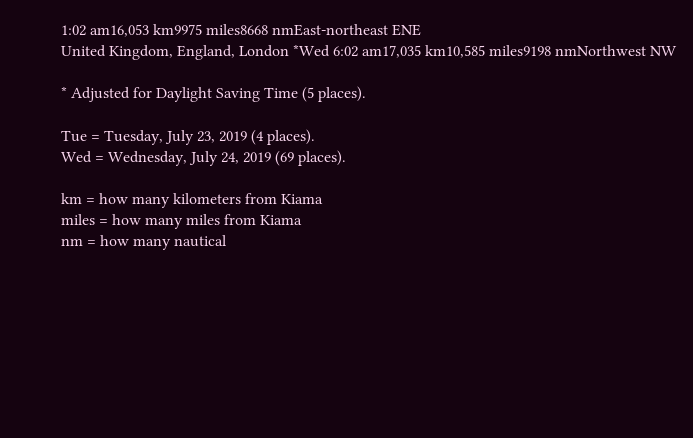1:02 am16,053 km9975 miles8668 nmEast-northeast ENE
United Kingdom, England, London *Wed 6:02 am17,035 km10,585 miles9198 nmNorthwest NW

* Adjusted for Daylight Saving Time (5 places).

Tue = Tuesday, July 23, 2019 (4 places).
Wed = Wednesday, July 24, 2019 (69 places).

km = how many kilometers from Kiama
miles = how many miles from Kiama
nm = how many nautical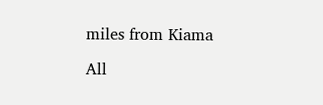miles from Kiama

All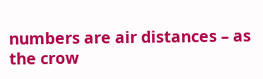numbers are air distances – as the crow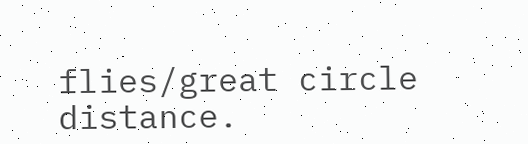flies/great circle distance.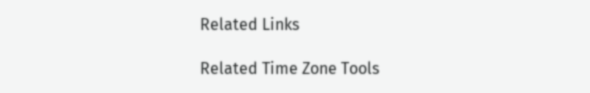Related Links

Related Time Zone Tools